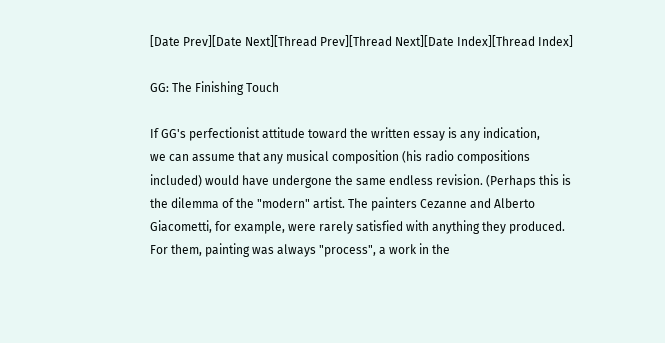[Date Prev][Date Next][Thread Prev][Thread Next][Date Index][Thread Index]

GG: The Finishing Touch

If GG's perfectionist attitude toward the written essay is any indication,
we can assume that any musical composition (his radio compositions
included) would have undergone the same endless revision. (Perhaps this is
the dilemma of the "modern" artist. The painters Cezanne and Alberto
Giacometti, for example, were rarely satisfied with anything they produced.
For them, painting was always "process", a work in the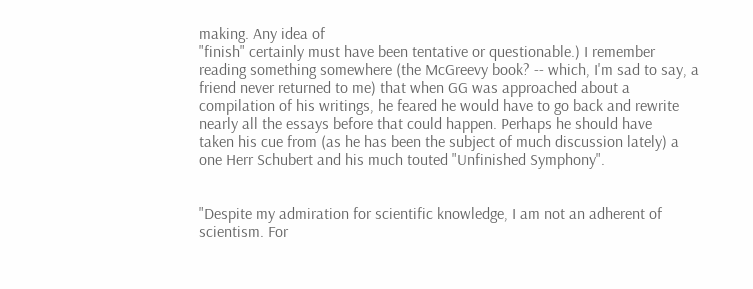making. Any idea of
"finish" certainly must have been tentative or questionable.) I remember
reading something somewhere (the McGreevy book? -- which, I'm sad to say, a
friend never returned to me) that when GG was approached about a
compilation of his writings, he feared he would have to go back and rewrite
nearly all the essays before that could happen. Perhaps he should have
taken his cue from (as he has been the subject of much discussion lately) a
one Herr Schubert and his much touted "Unfinished Symphony".


"Despite my admiration for scientific knowledge, I am not an adherent of
scientism. For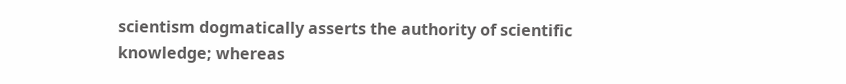scientism dogmatically asserts the authority of scientific
knowledge; whereas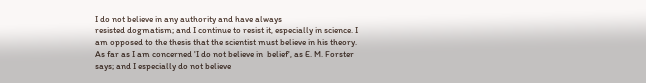I do not believe in any authority and have always
resisted dogmatism; and I continue to resist it, especially in science. I
am opposed to the thesis that the scientist must believe in his theory.
As far as I am concerned 'I do not believe in  belief', as E. M. Forster
says; and I especially do not believe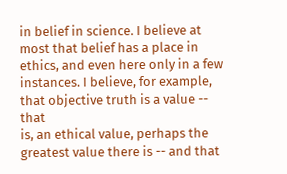in belief in science. I believe at
most that belief has a place in ethics, and even here only in a few
instances. I believe, for example, that objective truth is a value -- that
is, an ethical value, perhaps the greatest value there is -- and that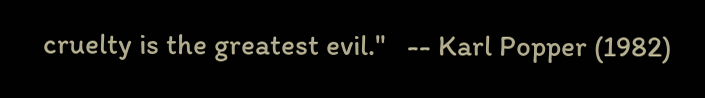cruelty is the greatest evil."   -- Karl Popper (1982)